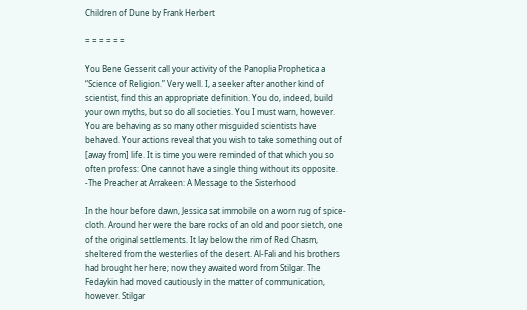Children of Dune by Frank Herbert

= = = = = =

You Bene Gesserit call your activity of the Panoplia Prophetica a “Science of Religion.” Very well. I, a seeker after another kind of scientist, find this an appropriate definition. You do, indeed, build your own myths, but so do all societies. You I must warn, however. You are behaving as so many other misguided scientists have behaved. Your actions reveal that you wish to take something out of [away from] life. It is time you were reminded of that which you so often profess: One cannot have a single thing without its opposite. -The Preacher at Arrakeen: A Message to the Sisterhood

In the hour before dawn, Jessica sat immobile on a worn rug of spice-cloth. Around her were the bare rocks of an old and poor sietch, one of the original settlements. It lay below the rim of Red Chasm, sheltered from the westerlies of the desert. Al-Fali and his brothers had brought her here; now they awaited word from Stilgar. The Fedaykin had moved cautiously in the matter of communication, however. Stilgar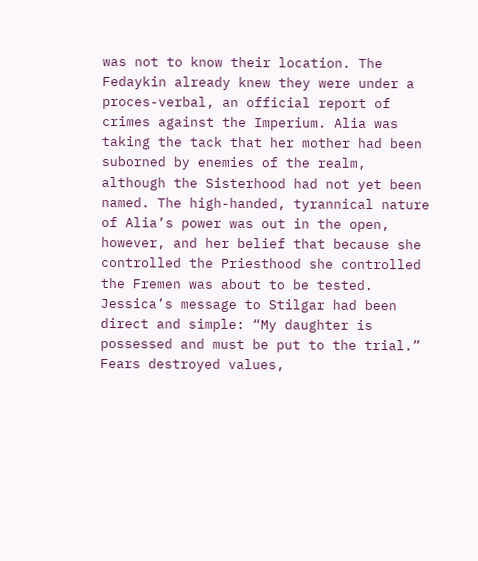was not to know their location. The Fedaykin already knew they were under a proces-verbal, an official report of crimes against the Imperium. Alia was taking the tack that her mother had been suborned by enemies of the realm, although the Sisterhood had not yet been named. The high-handed, tyrannical nature of Alia’s power was out in the open, however, and her belief that because she controlled the Priesthood she controlled the Fremen was about to be tested. Jessica’s message to Stilgar had been direct and simple: “My daughter is possessed and must be put to the trial.” Fears destroyed values,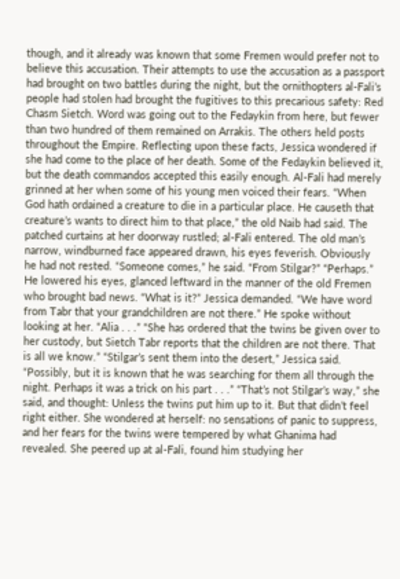though, and it already was known that some Fremen would prefer not to believe this accusation. Their attempts to use the accusation as a passport had brought on two battles during the night, but the ornithopters al-Fali’s people had stolen had brought the fugitives to this precarious safety: Red Chasm Sietch. Word was going out to the Fedaykin from here, but fewer than two hundred of them remained on Arrakis. The others held posts throughout the Empire. Reflecting upon these facts, Jessica wondered if she had come to the place of her death. Some of the Fedaykin believed it, but the death commandos accepted this easily enough. Al-Fali had merely grinned at her when some of his young men voiced their fears. “When God hath ordained a creature to die in a particular place. He causeth that creature’s wants to direct him to that place,” the old Naib had said. The patched curtains at her doorway rustled; al-Fali entered. The old man’s narrow, windburned face appeared drawn, his eyes feverish. Obviously he had not rested. “Someone comes,” he said. “From Stilgar?” “Perhaps.” He lowered his eyes, glanced leftward in the manner of the old Fremen who brought bad news. “What is it?” Jessica demanded. “We have word from Tabr that your grandchildren are not there.” He spoke without looking at her. “Alia . . .” “She has ordered that the twins be given over to her custody, but Sietch Tabr reports that the children are not there. That is all we know.” “Stilgar’s sent them into the desert,” Jessica said. “Possibly, but it is known that he was searching for them all through the night. Perhaps it was a trick on his part . . .” “That’s not Stilgar’s way,” she said, and thought: Unless the twins put him up to it. But that didn’t feel right either. She wondered at herself: no sensations of panic to suppress, and her fears for the twins were tempered by what Ghanima had revealed. She peered up at al-Fali, found him studying her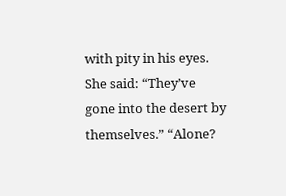with pity in his eyes. She said: “They’ve gone into the desert by themselves.” “Alone?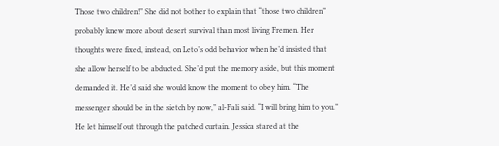Those two children!” She did not bother to explain that “those two children” probably knew more about desert survival than most living Fremen. Her thoughts were fixed, instead, on Leto’s odd behavior when he’d insisted that she allow herself to be abducted. She’d put the memory aside, but this moment demanded it. He’d said she would know the moment to obey him. “The messenger should be in the sietch by now,” al-Fali said. “I will bring him to you.” He let himself out through the patched curtain. Jessica stared at the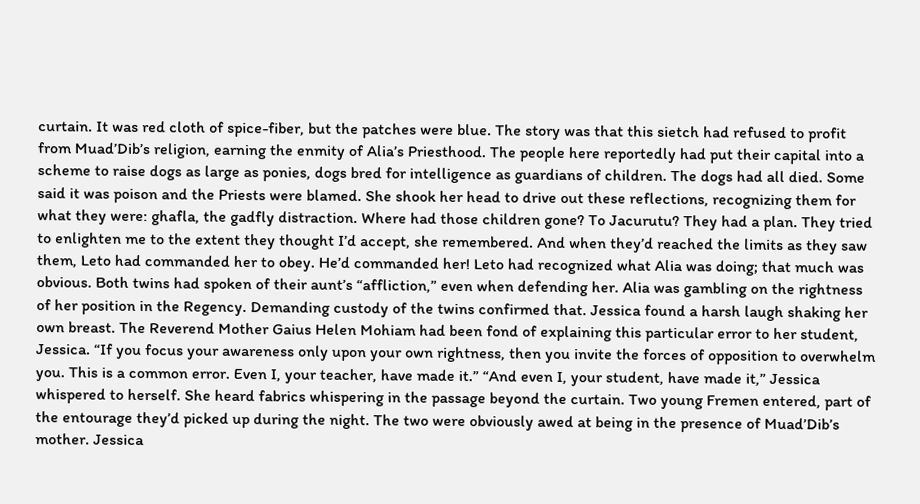curtain. It was red cloth of spice-fiber, but the patches were blue. The story was that this sietch had refused to profit from Muad’Dib’s religion, earning the enmity of Alia’s Priesthood. The people here reportedly had put their capital into a scheme to raise dogs as large as ponies, dogs bred for intelligence as guardians of children. The dogs had all died. Some said it was poison and the Priests were blamed. She shook her head to drive out these reflections, recognizing them for what they were: ghafla, the gadfly distraction. Where had those children gone? To Jacurutu? They had a plan. They tried to enlighten me to the extent they thought I’d accept, she remembered. And when they’d reached the limits as they saw them, Leto had commanded her to obey. He’d commanded her! Leto had recognized what Alia was doing; that much was obvious. Both twins had spoken of their aunt’s “affliction,” even when defending her. Alia was gambling on the rightness of her position in the Regency. Demanding custody of the twins confirmed that. Jessica found a harsh laugh shaking her own breast. The Reverend Mother Gaius Helen Mohiam had been fond of explaining this particular error to her student, Jessica. “If you focus your awareness only upon your own rightness, then you invite the forces of opposition to overwhelm you. This is a common error. Even I, your teacher, have made it.” “And even I, your student, have made it,” Jessica whispered to herself. She heard fabrics whispering in the passage beyond the curtain. Two young Fremen entered, part of the entourage they’d picked up during the night. The two were obviously awed at being in the presence of Muad’Dib’s mother. Jessica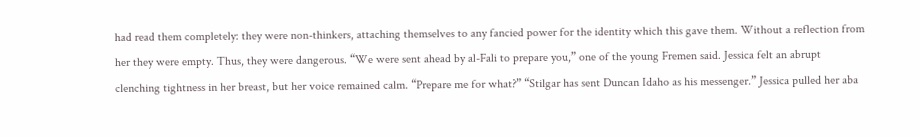had read them completely: they were non-thinkers, attaching themselves to any fancied power for the identity which this gave them. Without a reflection from her they were empty. Thus, they were dangerous. “We were sent ahead by al-Fali to prepare you,” one of the young Fremen said. Jessica felt an abrupt clenching tightness in her breast, but her voice remained calm. “Prepare me for what?” “Stilgar has sent Duncan Idaho as his messenger.” Jessica pulled her aba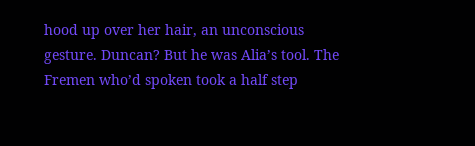hood up over her hair, an unconscious gesture. Duncan? But he was Alia’s tool. The Fremen who’d spoken took a half step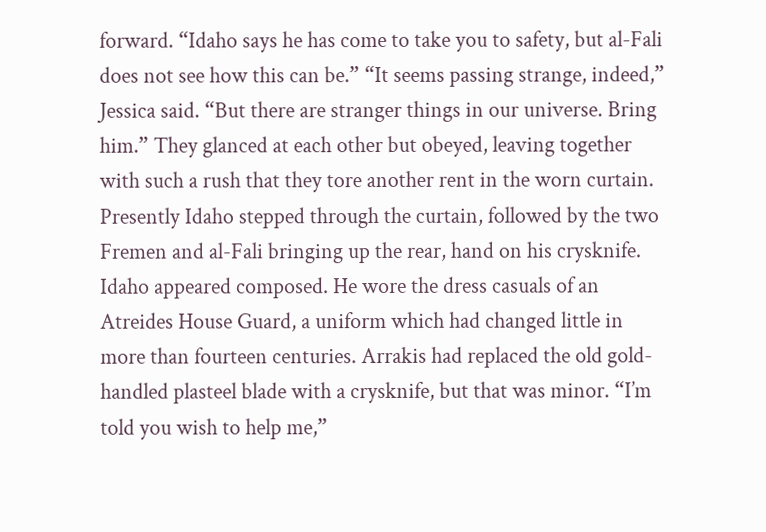forward. “Idaho says he has come to take you to safety, but al-Fali does not see how this can be.” “It seems passing strange, indeed,” Jessica said. “But there are stranger things in our universe. Bring him.” They glanced at each other but obeyed, leaving together with such a rush that they tore another rent in the worn curtain. Presently Idaho stepped through the curtain, followed by the two Fremen and al-Fali bringing up the rear, hand on his crysknife. Idaho appeared composed. He wore the dress casuals of an Atreides House Guard, a uniform which had changed little in more than fourteen centuries. Arrakis had replaced the old gold-handled plasteel blade with a crysknife, but that was minor. “I’m told you wish to help me,”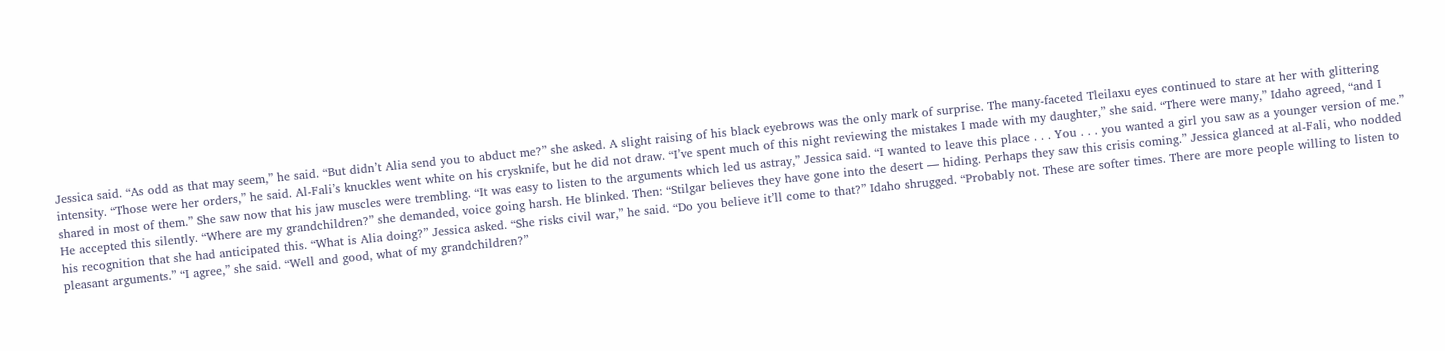Jessica said. “As odd as that may seem,” he said. “But didn’t Alia send you to abduct me?” she asked. A slight raising of his black eyebrows was the only mark of surprise. The many-faceted Tleilaxu eyes continued to stare at her with glittering intensity. “Those were her orders,” he said. Al-Fali’s knuckles went white on his crysknife, but he did not draw. “I’ve spent much of this night reviewing the mistakes I made with my daughter,” she said. “There were many,” Idaho agreed, “and I shared in most of them.” She saw now that his jaw muscles were trembling. “It was easy to listen to the arguments which led us astray,” Jessica said. “I wanted to leave this place . . . You . . . you wanted a girl you saw as a younger version of me.” He accepted this silently. “Where are my grandchildren?” she demanded, voice going harsh. He blinked. Then: “Stilgar believes they have gone into the desert — hiding. Perhaps they saw this crisis coming.” Jessica glanced at al-Fali, who nodded his recognition that she had anticipated this. “What is Alia doing?” Jessica asked. “She risks civil war,” he said. “Do you believe it’ll come to that?” Idaho shrugged. “Probably not. These are softer times. There are more people willing to listen to pleasant arguments.” “I agree,” she said. “Well and good, what of my grandchildren?”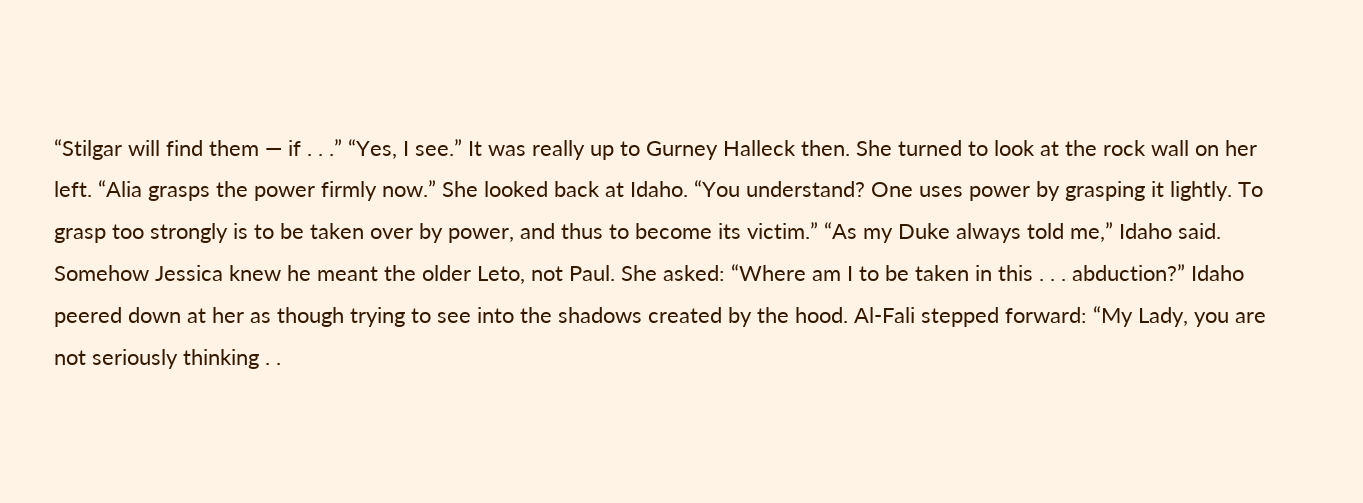“Stilgar will find them — if . . .” “Yes, I see.” It was really up to Gurney Halleck then. She turned to look at the rock wall on her left. “Alia grasps the power firmly now.” She looked back at Idaho. “You understand? One uses power by grasping it lightly. To grasp too strongly is to be taken over by power, and thus to become its victim.” “As my Duke always told me,” Idaho said. Somehow Jessica knew he meant the older Leto, not Paul. She asked: “Where am I to be taken in this . . . abduction?” Idaho peered down at her as though trying to see into the shadows created by the hood. Al-Fali stepped forward: “My Lady, you are not seriously thinking . .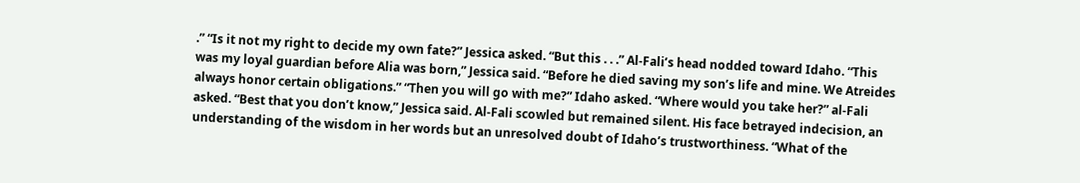.” “Is it not my right to decide my own fate?” Jessica asked. “But this . . .” Al-Fali’s head nodded toward Idaho. “This was my loyal guardian before Alia was born,” Jessica said. “Before he died saving my son’s life and mine. We Atreides always honor certain obligations.” “Then you will go with me?” Idaho asked. “Where would you take her?” al-Fali asked. “Best that you don’t know,” Jessica said. Al-Fali scowled but remained silent. His face betrayed indecision, an understanding of the wisdom in her words but an unresolved doubt of Idaho’s trustworthiness. “What of the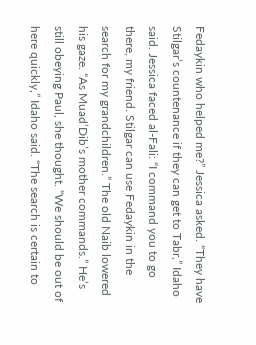Fedaykin who helped me?” Jessica asked. “They have Stilgar’s countenance if they can get to Tabr,” Idaho said. Jessica faced al-Fali: “I command you to go there, my friend. Stilgar can use Fedaykin in the search for my grandchildren.” The old Naib lowered his gaze. “As Muad’Dib’s mother commands.” He’s still obeying Paul, she thought. “We should be out of here quickly,” Idaho said. “The search is certain to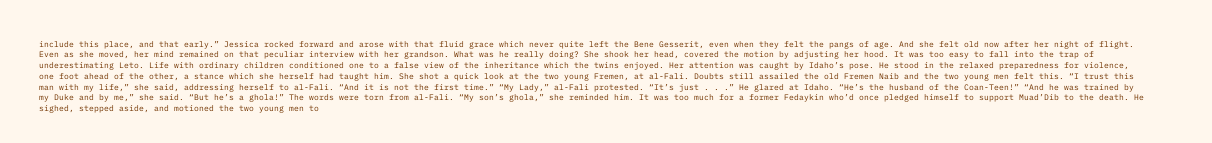include this place, and that early.” Jessica rocked forward and arose with that fluid grace which never quite left the Bene Gesserit, even when they felt the pangs of age. And she felt old now after her night of flight. Even as she moved, her mind remained on that peculiar interview with her grandson. What was he really doing? She shook her head, covered the motion by adjusting her hood. It was too easy to fall into the trap of underestimating Leto. Life with ordinary children conditioned one to a false view of the inheritance which the twins enjoyed. Her attention was caught by Idaho’s pose. He stood in the relaxed preparedness for violence, one foot ahead of the other, a stance which she herself had taught him. She shot a quick look at the two young Fremen, at al-Fali. Doubts still assailed the old Fremen Naib and the two young men felt this. “I trust this man with my life,” she said, addressing herself to al-Fali. “And it is not the first time.” “My Lady,” al-Fali protested. “It’s just . . .” He glared at Idaho. “He’s the husband of the Coan-Teen!” “And he was trained by my Duke and by me,” she said. “But he’s a ghola!” The words were torn from al-Fali. “My son’s ghola,” she reminded him. It was too much for a former Fedaykin who’d once pledged himself to support Muad’Dib to the death. He sighed, stepped aside, and motioned the two young men to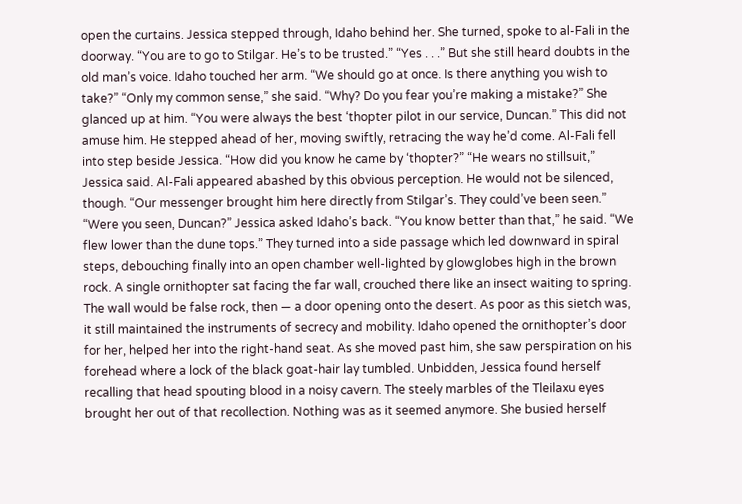open the curtains. Jessica stepped through, Idaho behind her. She turned, spoke to al-Fali in the doorway. “You are to go to Stilgar. He’s to be trusted.” “Yes . . .” But she still heard doubts in the old man’s voice. Idaho touched her arm. “We should go at once. Is there anything you wish to take?” “Only my common sense,” she said. “Why? Do you fear you’re making a mistake?” She glanced up at him. “You were always the best ‘thopter pilot in our service, Duncan.” This did not amuse him. He stepped ahead of her, moving swiftly, retracing the way he’d come. Al-Fali fell into step beside Jessica. “How did you know he came by ‘thopter?” “He wears no stillsuit,” Jessica said. Al-Fali appeared abashed by this obvious perception. He would not be silenced, though. “Our messenger brought him here directly from Stilgar’s. They could’ve been seen.” “Were you seen, Duncan?” Jessica asked Idaho’s back. “You know better than that,” he said. “We flew lower than the dune tops.” They turned into a side passage which led downward in spiral steps, debouching finally into an open chamber well-lighted by glowglobes high in the brown rock. A single ornithopter sat facing the far wall, crouched there like an insect waiting to spring. The wall would be false rock, then — a door opening onto the desert. As poor as this sietch was, it still maintained the instruments of secrecy and mobility. Idaho opened the ornithopter’s door for her, helped her into the right-hand seat. As she moved past him, she saw perspiration on his forehead where a lock of the black goat-hair lay tumbled. Unbidden, Jessica found herself recalling that head spouting blood in a noisy cavern. The steely marbles of the Tleilaxu eyes brought her out of that recollection. Nothing was as it seemed anymore. She busied herself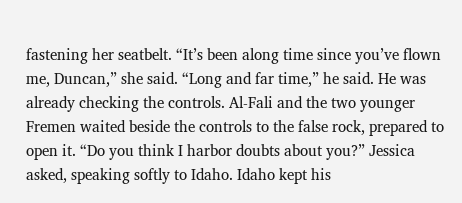fastening her seatbelt. “It’s been along time since you’ve flown me, Duncan,” she said. “Long and far time,” he said. He was already checking the controls. Al-Fali and the two younger Fremen waited beside the controls to the false rock, prepared to open it. “Do you think I harbor doubts about you?” Jessica asked, speaking softly to Idaho. Idaho kept his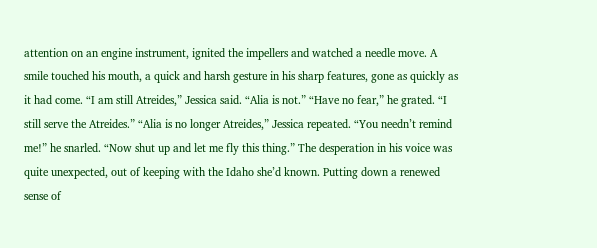attention on an engine instrument, ignited the impellers and watched a needle move. A smile touched his mouth, a quick and harsh gesture in his sharp features, gone as quickly as it had come. “I am still Atreides,” Jessica said. “Alia is not.” “Have no fear,” he grated. “I still serve the Atreides.” “Alia is no longer Atreides,” Jessica repeated. “You needn’t remind me!” he snarled. “Now shut up and let me fly this thing.” The desperation in his voice was quite unexpected, out of keeping with the Idaho she’d known. Putting down a renewed sense of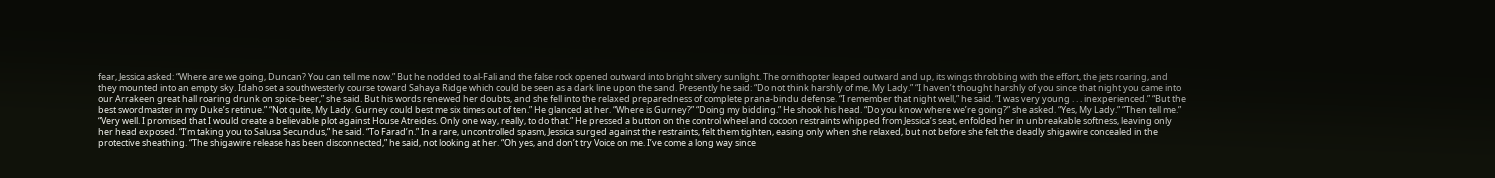fear, Jessica asked: “Where are we going, Duncan? You can tell me now.” But he nodded to al-Fali and the false rock opened outward into bright silvery sunlight. The ornithopter leaped outward and up, its wings throbbing with the effort, the jets roaring, and they mounted into an empty sky. Idaho set a southwesterly course toward Sahaya Ridge which could be seen as a dark line upon the sand. Presently he said: “Do not think harshly of me, My Lady.” “I haven’t thought harshly of you since that night you came into our Arrakeen great hall roaring drunk on spice-beer,” she said. But his words renewed her doubts, and she fell into the relaxed preparedness of complete prana-bindu defense. “I remember that night well,” he said. “I was very young . . . inexperienced.” “But the best swordmaster in my Duke’s retinue.” “Not quite, My Lady. Gurney could best me six times out of ten.” He glanced at her. “Where is Gurney?” “Doing my bidding.” He shook his head. “Do you know where we’re going?” she asked. “Yes, My Lady.” “Then tell me.” “Very well. I promised that I would create a believable plot against House Atreides. Only one way, really, to do that.” He pressed a button on the control wheel and cocoon restraints whipped from Jessica’s seat, enfolded her in unbreakable softness, leaving only her head exposed. “I’m taking you to Salusa Secundus,” he said. “To Farad’n.” In a rare, uncontrolled spasm, Jessica surged against the restraints, felt them tighten, easing only when she relaxed, but not before she felt the deadly shigawire concealed in the protective sheathing. “The shigawire release has been disconnected,” he said, not looking at her. “Oh yes, and don’t try Voice on me. I’ve come a long way since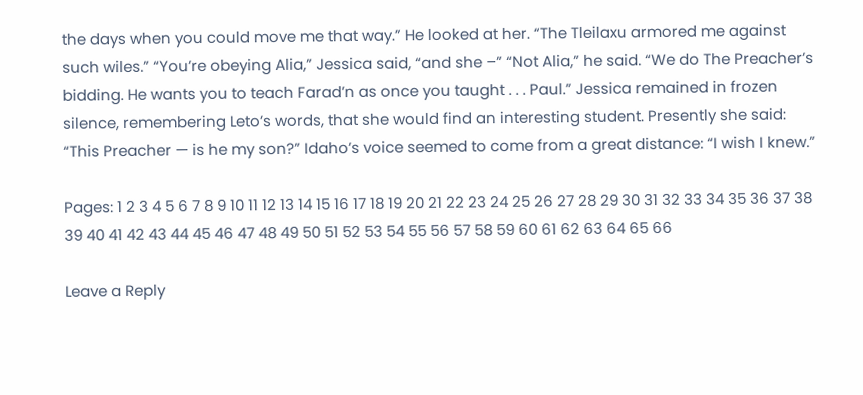the days when you could move me that way.” He looked at her. “The Tleilaxu armored me against such wiles.” “You’re obeying Alia,” Jessica said, “and she –” “Not Alia,” he said. “We do The Preacher’s bidding. He wants you to teach Farad’n as once you taught . . . Paul.” Jessica remained in frozen silence, remembering Leto’s words, that she would find an interesting student. Presently she said: “This Preacher — is he my son?” Idaho’s voice seemed to come from a great distance: “I wish I knew.”

Pages: 1 2 3 4 5 6 7 8 9 10 11 12 13 14 15 16 17 18 19 20 21 22 23 24 25 26 27 28 29 30 31 32 33 34 35 36 37 38 39 40 41 42 43 44 45 46 47 48 49 50 51 52 53 54 55 56 57 58 59 60 61 62 63 64 65 66

Leave a Reply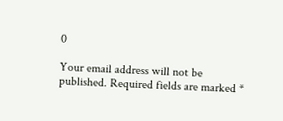0

Your email address will not be published. Required fields are marked *